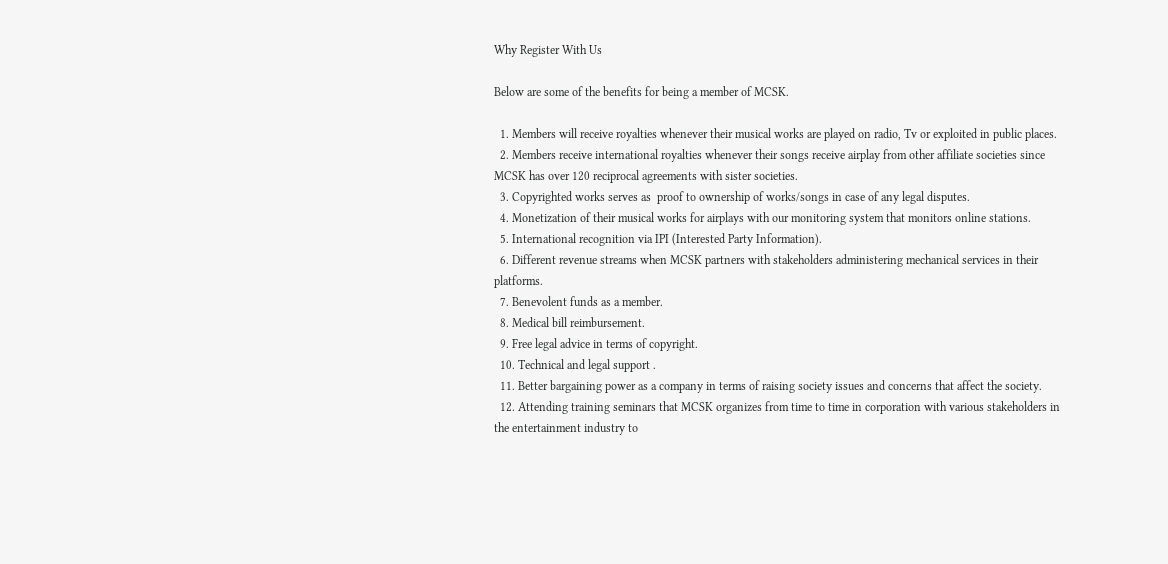Why Register With Us

Below are some of the benefits for being a member of MCSK.

  1. Members will receive royalties whenever their musical works are played on radio, Tv or exploited in public places.
  2. Members receive international royalties whenever their songs receive airplay from other affiliate societies since MCSK has over 120 reciprocal agreements with sister societies.
  3. Copyrighted works serves as  proof to ownership of works/songs in case of any legal disputes.
  4. Monetization of their musical works for airplays with our monitoring system that monitors online stations.
  5. International recognition via IPI (Interested Party Information).
  6. Different revenue streams when MCSK partners with stakeholders administering mechanical services in their platforms.
  7. Benevolent funds as a member.
  8. Medical bill reimbursement.
  9. Free legal advice in terms of copyright.
  10. Technical and legal support .
  11. Better bargaining power as a company in terms of raising society issues and concerns that affect the society.
  12. Attending training seminars that MCSK organizes from time to time in corporation with various stakeholders in the entertainment industry to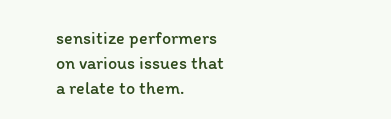sensitize performers on various issues that a relate to them.